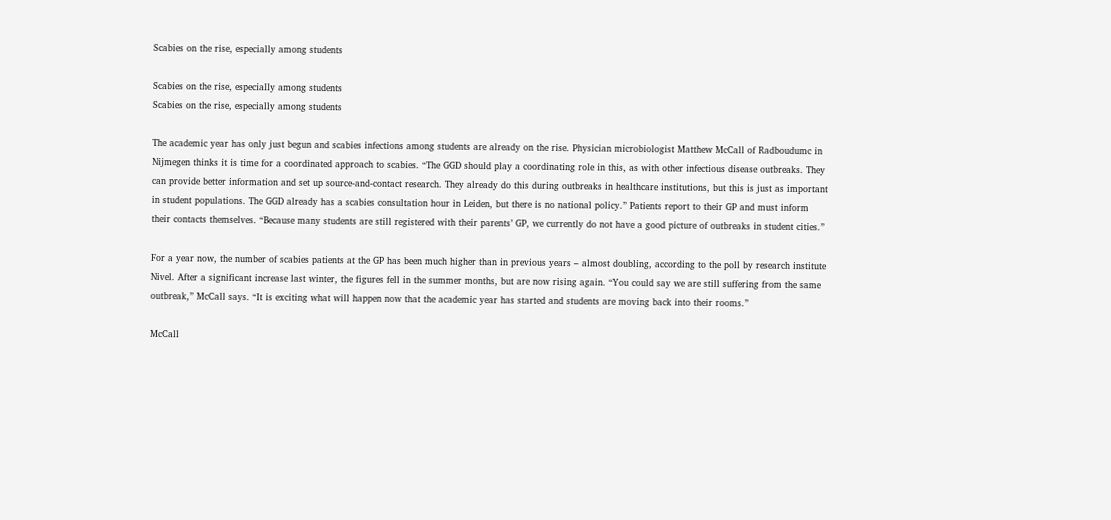Scabies on the rise, especially among students

Scabies on the rise, especially among students
Scabies on the rise, especially among students

The academic year has only just begun and scabies infections among students are already on the rise. Physician microbiologist Matthew McCall of Radboudumc in Nijmegen thinks it is time for a coordinated approach to scabies. “The GGD should play a coordinating role in this, as with other infectious disease outbreaks. They can provide better information and set up source-and-contact research. They already do this during outbreaks in healthcare institutions, but this is just as important in student populations. The GGD already has a scabies consultation hour in Leiden, but there is no national policy.” Patients report to their GP and must inform their contacts themselves. “Because many students are still registered with their parents’ GP, we currently do not have a good picture of outbreaks in student cities.”

For a year now, the number of scabies patients at the GP has been much higher than in previous years – almost doubling, according to the poll by research institute Nivel. After a significant increase last winter, the figures fell in the summer months, but are now rising again. “You could say we are still suffering from the same outbreak,” McCall says. “It is exciting what will happen now that the academic year has started and students are moving back into their rooms.”

McCall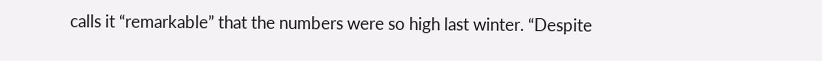calls it “remarkable” that the numbers were so high last winter. “Despite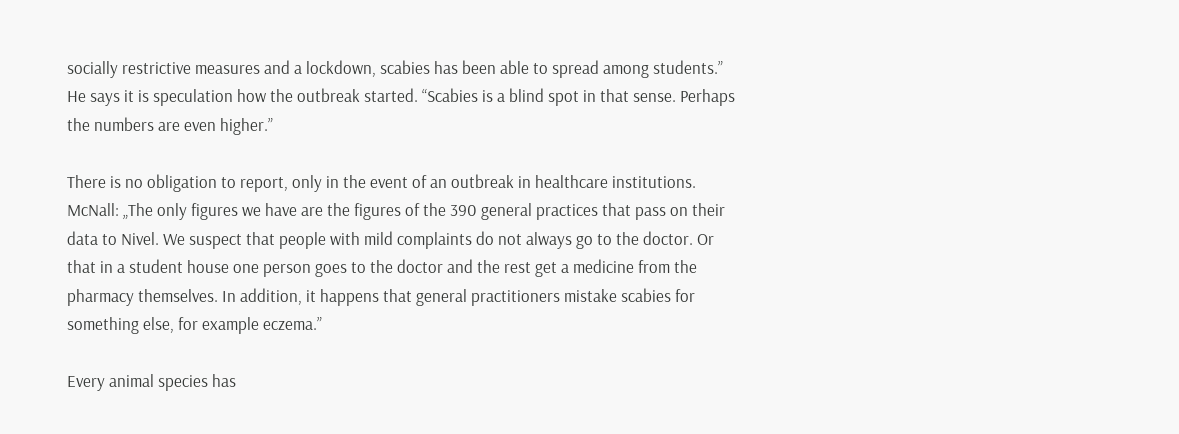socially restrictive measures and a lockdown, scabies has been able to spread among students.” He says it is speculation how the outbreak started. “Scabies is a blind spot in that sense. Perhaps the numbers are even higher.”

There is no obligation to report, only in the event of an outbreak in healthcare institutions. McNall: „The only figures we have are the figures of the 390 general practices that pass on their data to Nivel. We suspect that people with mild complaints do not always go to the doctor. Or that in a student house one person goes to the doctor and the rest get a medicine from the pharmacy themselves. In addition, it happens that general practitioners mistake scabies for something else, for example eczema.”

Every animal species has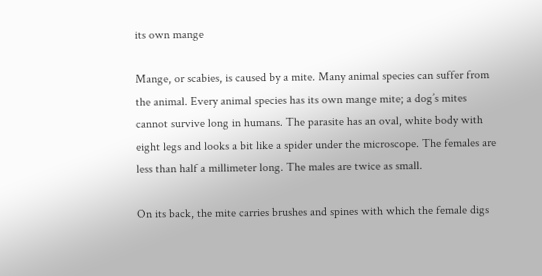its own mange

Mange, or scabies, is caused by a mite. Many animal species can suffer from the animal. Every animal species has its own mange mite; a dog’s mites cannot survive long in humans. The parasite has an oval, white body with eight legs and looks a bit like a spider under the microscope. The females are less than half a millimeter long. The males are twice as small.

On its back, the mite carries brushes and spines with which the female digs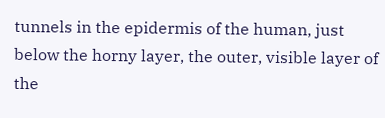tunnels in the epidermis of the human, just below the horny layer, the outer, visible layer of the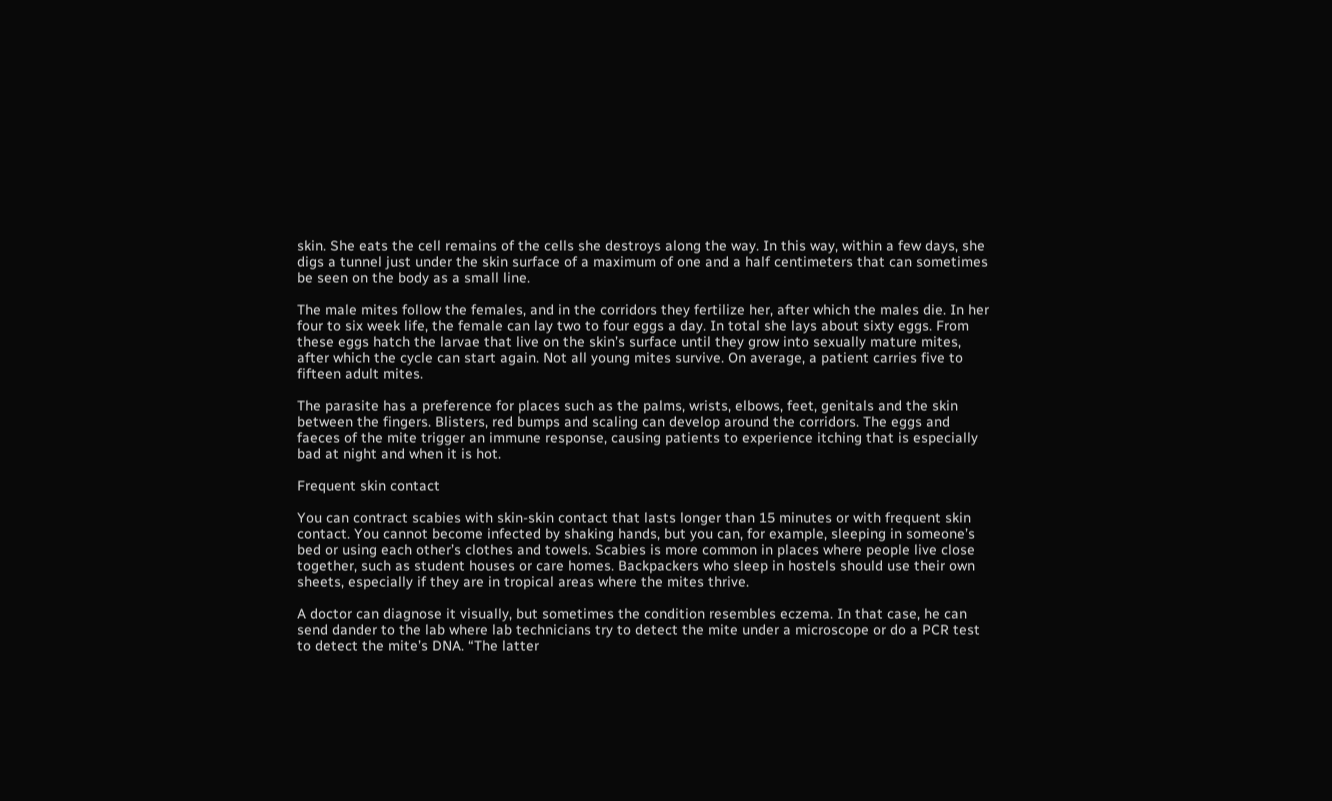skin. She eats the cell remains of the cells she destroys along the way. In this way, within a few days, she digs a tunnel just under the skin surface of a maximum of one and a half centimeters that can sometimes be seen on the body as a small line.

The male mites follow the females, and in the corridors they fertilize her, after which the males die. In her four to six week life, the female can lay two to four eggs a day. In total she lays about sixty eggs. From these eggs hatch the larvae that live on the skin’s surface until they grow into sexually mature mites, after which the cycle can start again. Not all young mites survive. On average, a patient carries five to fifteen adult mites.

The parasite has a preference for places such as the palms, wrists, elbows, feet, genitals and the skin between the fingers. Blisters, red bumps and scaling can develop around the corridors. The eggs and faeces of the mite trigger an immune response, causing patients to experience itching that is especially bad at night and when it is hot.

Frequent skin contact

You can contract scabies with skin-skin contact that lasts longer than 15 minutes or with frequent skin contact. You cannot become infected by shaking hands, but you can, for example, sleeping in someone’s bed or using each other’s clothes and towels. Scabies is more common in places where people live close together, such as student houses or care homes. Backpackers who sleep in hostels should use their own sheets, especially if they are in tropical areas where the mites thrive.

A doctor can diagnose it visually, but sometimes the condition resembles eczema. In that case, he can send dander to the lab where lab technicians try to detect the mite under a microscope or do a PCR test to detect the mite’s DNA. “The latter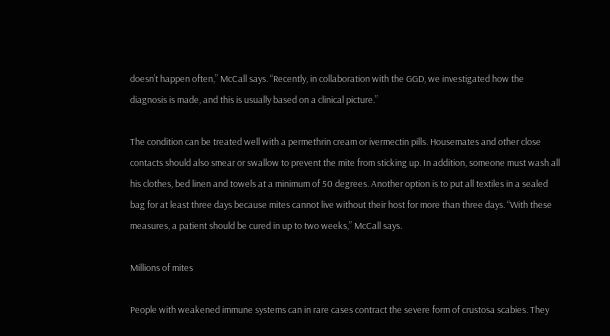doesn’t happen often,” McCall says. “Recently, in collaboration with the GGD, we investigated how the diagnosis is made, and this is usually based on a clinical picture.”

The condition can be treated well with a permethrin cream or ivermectin pills. Housemates and other close contacts should also smear or swallow to prevent the mite from sticking up. In addition, someone must wash all his clothes, bed linen and towels at a minimum of 50 degrees. Another option is to put all textiles in a sealed bag for at least three days because mites cannot live without their host for more than three days. “With these measures, a patient should be cured in up to two weeks,” McCall says.

Millions of mites

People with weakened immune systems can in rare cases contract the severe form of crustosa scabies. They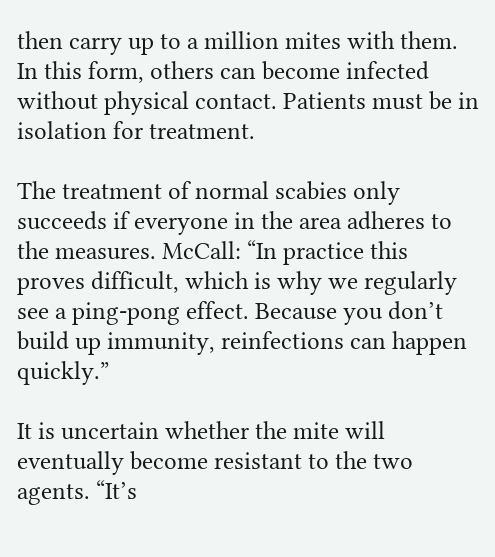then carry up to a million mites with them. In this form, others can become infected without physical contact. Patients must be in isolation for treatment.

The treatment of normal scabies only succeeds if everyone in the area adheres to the measures. McCall: “In practice this proves difficult, which is why we regularly see a ping-pong effect. Because you don’t build up immunity, reinfections can happen quickly.”

It is uncertain whether the mite will eventually become resistant to the two agents. “It’s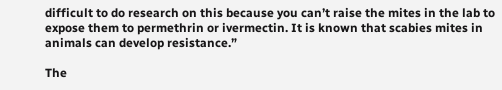difficult to do research on this because you can’t raise the mites in the lab to expose them to permethrin or ivermectin. It is known that scabies mites in animals can develop resistance.”

The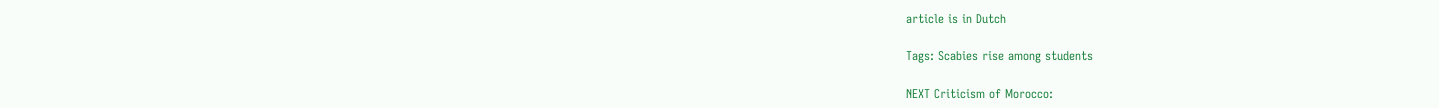article is in Dutch

Tags: Scabies rise among students

NEXT Criticism of Morocco: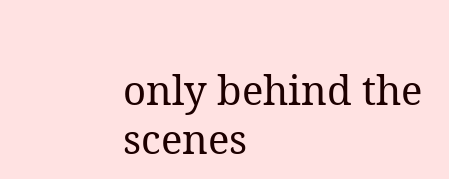only behind the scenes